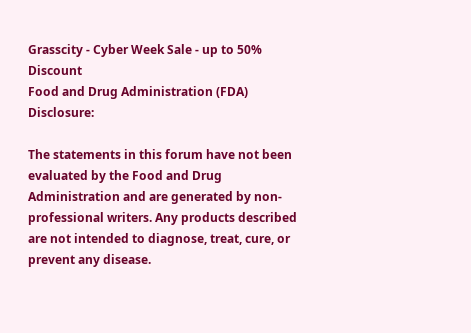Grasscity - Cyber Week Sale - up to 50% Discount
Food and Drug Administration (FDA) Disclosure:

The statements in this forum have not been evaluated by the Food and Drug Administration and are generated by non-professional writers. Any products described are not intended to diagnose, treat, cure, or prevent any disease.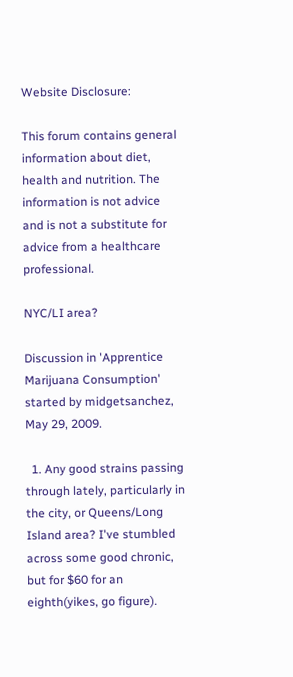Website Disclosure:

This forum contains general information about diet, health and nutrition. The information is not advice and is not a substitute for advice from a healthcare professional.

NYC/LI area?

Discussion in 'Apprentice Marijuana Consumption' started by midgetsanchez, May 29, 2009.

  1. Any good strains passing through lately, particularly in the city, or Queens/Long Island area? I've stumbled across some good chronic, but for $60 for an eighth(yikes, go figure).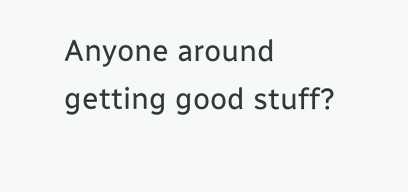Anyone around getting good stuff?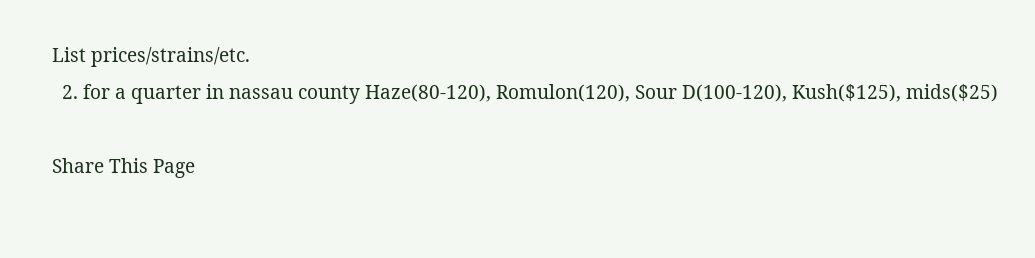List prices/strains/etc.
  2. for a quarter in nassau county Haze(80-120), Romulon(120), Sour D(100-120), Kush($125), mids($25)

Share This Page